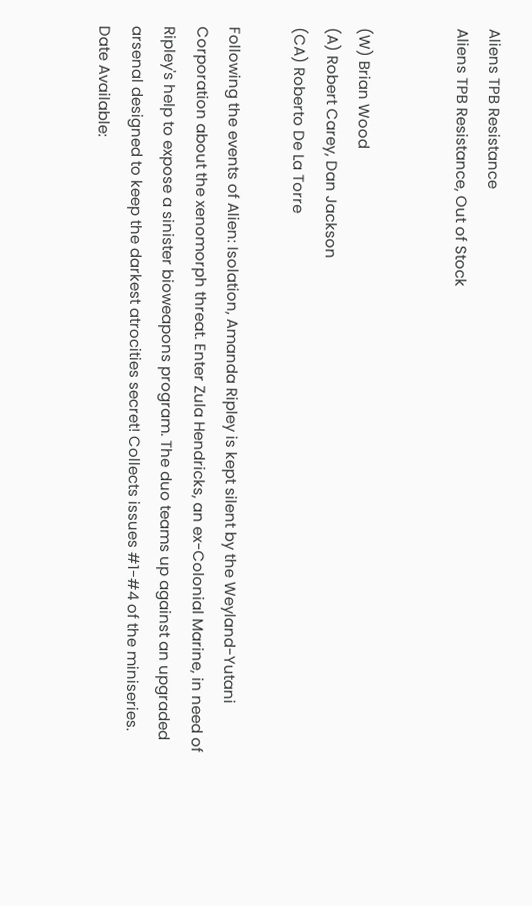Aliens TPB Resistance
Aliens TPB Resistance, Out of Stock


(W) Brian Wood
(A) Robert Carey, Dan Jackson
(CA) Roberto De La Torre

Following the events of Alien: Isolation, Amanda Ripley is kept silent by the Weyland-Yutani Corporation about the xenomorph threat. Enter Zula Hendricks, an ex-Colonial Marine, in need of Ripley's help to expose a sinister bioweapons program. The duo teams up against an upgraded arsenal designed to keep the darkest atrocities secret! Collects issues #1-#4 of the miniseries.
Date Available: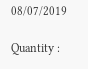08/07/2019

Quantity :